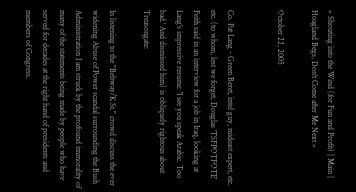« Shouting into the Wind (for Fun and Profit) | Main | Hoagland Begs, Don't Come after Me Next »

October 22, 2005


Co. Pat Lang - Green Beret, intel guy, mideast expert, etc. etc. (to whom, lest we forget, Douglas 'TSFPOTFOTE' Feith said in an interview for a job in Iraq, looking at Lang's impressive resume: 'I see you speak Arabic. Too bad.' And dismissed him) is obliquely rightous about Treasongate:

In listening to the "Beltway/K St." crowd discuss the ever widening Abuse of Power scandal surrounding the Bush Administration I am struck by the profound immorality of many of the statements being made by people who have served for decades at the right hand of presidents and members of Congress.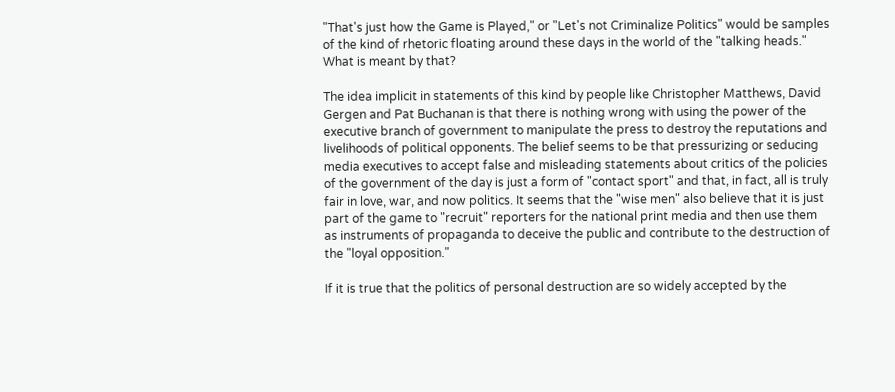"That's just how the Game is Played," or "Let's not Criminalize Politics" would be samples of the kind of rhetoric floating around these days in the world of the "talking heads." What is meant by that?

The idea implicit in statements of this kind by people like Christopher Matthews, David Gergen and Pat Buchanan is that there is nothing wrong with using the power of the executive branch of government to manipulate the press to destroy the reputations and livelihoods of political opponents. The belief seems to be that pressurizing or seducing media executives to accept false and misleading statements about critics of the policies of the government of the day is just a form of "contact sport" and that, in fact, all is truly fair in love, war, and now politics. It seems that the "wise men" also believe that it is just part of the game to "recruit" reporters for the national print media and then use them as instruments of propaganda to deceive the public and contribute to the destruction of the "loyal opposition."

If it is true that the politics of personal destruction are so widely accepted by the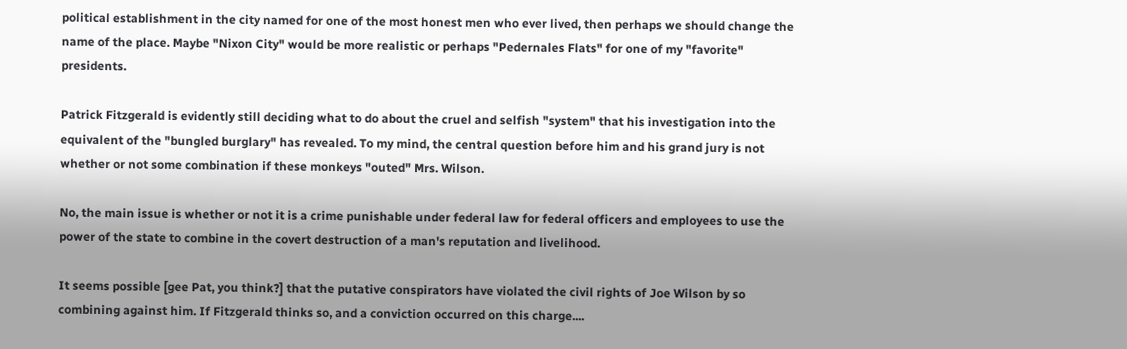political establishment in the city named for one of the most honest men who ever lived, then perhaps we should change the name of the place. Maybe "Nixon City" would be more realistic or perhaps "Pedernales Flats" for one of my "favorite" presidents.

Patrick Fitzgerald is evidently still deciding what to do about the cruel and selfish "system" that his investigation into the equivalent of the "bungled burglary" has revealed. To my mind, the central question before him and his grand jury is not whether or not some combination if these monkeys "outed" Mrs. Wilson.

No, the main issue is whether or not it is a crime punishable under federal law for federal officers and employees to use the power of the state to combine in the covert destruction of a man's reputation and livelihood.

It seems possible [gee Pat, you think?] that the putative conspirators have violated the civil rights of Joe Wilson by so combining against him. If Fitzgerald thinks so, and a conviction occurred on this charge....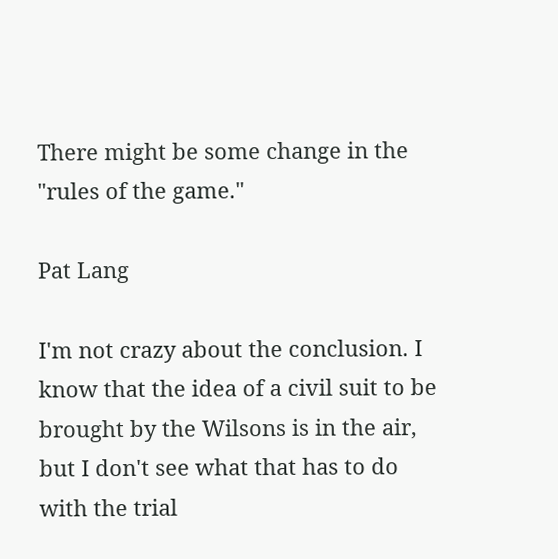There might be some change in the "rules of the game."

Pat Lang

I'm not crazy about the conclusion. I know that the idea of a civil suit to be brought by the Wilsons is in the air, but I don't see what that has to do with the trial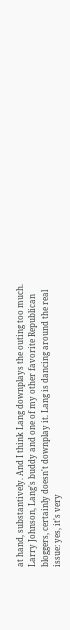at hand, substantively. And I think Lang downplays the outing too much. Larry Johnson, Lang's buddy and one of my other favorite Republican bloggers, certainly doesn't downplay it. Lang is dancing around the real issue: yes, it's very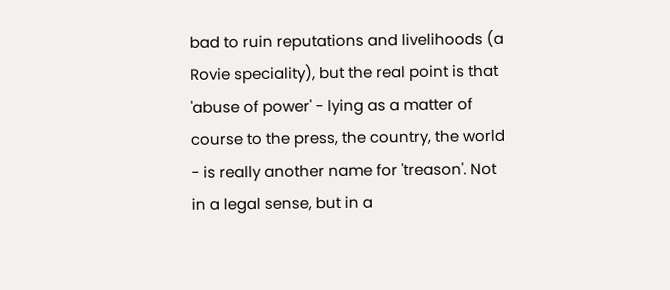bad to ruin reputations and livelihoods (a Rovie speciality), but the real point is that 'abuse of power' - lying as a matter of course to the press, the country, the world - is really another name for 'treason'. Not in a legal sense, but in a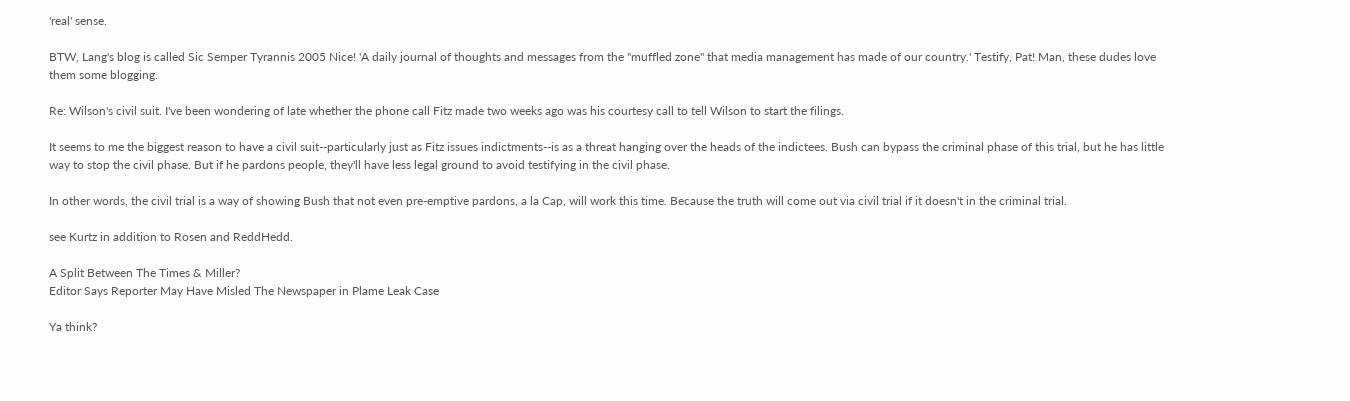'real' sense.

BTW, Lang's blog is called Sic Semper Tyrannis 2005 Nice! 'A daily journal of thoughts and messages from the "muffled zone" that media management has made of our country.' Testify, Pat! Man, these dudes love them some blogging.

Re: Wilson's civil suit. I've been wondering of late whether the phone call Fitz made two weeks ago was his courtesy call to tell Wilson to start the filings.

It seems to me the biggest reason to have a civil suit--particularly just as Fitz issues indictments--is as a threat hanging over the heads of the indictees. Bush can bypass the criminal phase of this trial, but he has little way to stop the civil phase. But if he pardons people, they'll have less legal ground to avoid testifying in the civil phase.

In other words, the civil trial is a way of showing Bush that not even pre-emptive pardons, a la Cap, will work this time. Because the truth will come out via civil trial if it doesn't in the criminal trial.

see Kurtz in addition to Rosen and ReddHedd.

A Split Between The Times & Miller?
Editor Says Reporter May Have Misled The Newspaper in Plame Leak Case

Ya think?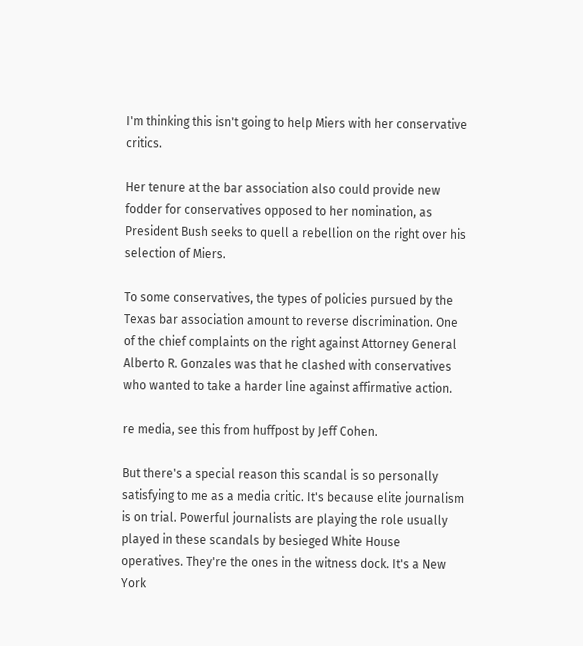I'm thinking this isn't going to help Miers with her conservative critics.

Her tenure at the bar association also could provide new fodder for conservatives opposed to her nomination, as President Bush seeks to quell a rebellion on the right over his selection of Miers.

To some conservatives, the types of policies pursued by the Texas bar association amount to reverse discrimination. One of the chief complaints on the right against Attorney General Alberto R. Gonzales was that he clashed with conservatives who wanted to take a harder line against affirmative action.

re media, see this from huffpost by Jeff Cohen.

But there's a special reason this scandal is so personally satisfying to me as a media critic. It's because elite journalism is on trial. Powerful journalists are playing the role usually played in these scandals by besieged White House operatives. They're the ones in the witness dock. It's a New York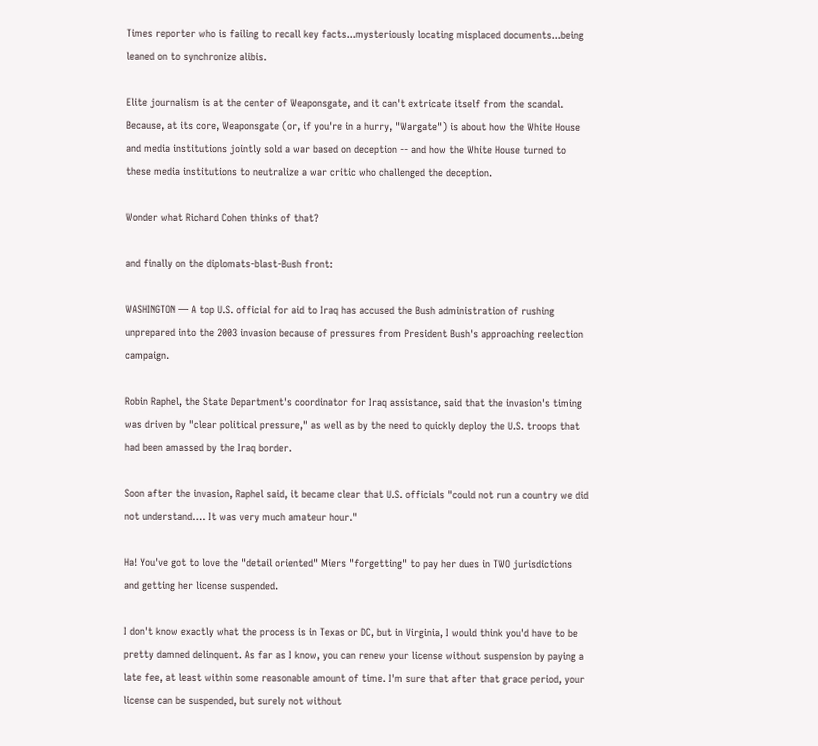Times reporter who is failing to recall key facts...mysteriously locating misplaced documents...being leaned on to synchronize alibis.

Elite journalism is at the center of Weaponsgate, and it can't extricate itself from the scandal. Because, at its core, Weaponsgate (or, if you're in a hurry, "Wargate") is about how the White House and media institutions jointly sold a war based on deception -- and how the White House turned to these media institutions to neutralize a war critic who challenged the deception.

Wonder what Richard Cohen thinks of that?

and finally on the diplomats-blast-Bush front:

WASHINGTON — A top U.S. official for aid to Iraq has accused the Bush administration of rushing unprepared into the 2003 invasion because of pressures from President Bush's approaching reelection campaign.

Robin Raphel, the State Department's coordinator for Iraq assistance, said that the invasion's timing was driven by "clear political pressure," as well as by the need to quickly deploy the U.S. troops that had been amassed by the Iraq border.

Soon after the invasion, Raphel said, it became clear that U.S. officials "could not run a country we did not understand…. It was very much amateur hour."

Ha! You've got to love the "detail oriented" Miers "forgetting" to pay her dues in TWO jurisdictions and getting her license suspended.

I don't know exactly what the process is in Texas or DC, but in Virginia, I would think you'd have to be pretty damned delinquent. As far as I know, you can renew your license without suspension by paying a late fee, at least within some reasonable amount of time. I'm sure that after that grace period, your license can be suspended, but surely not without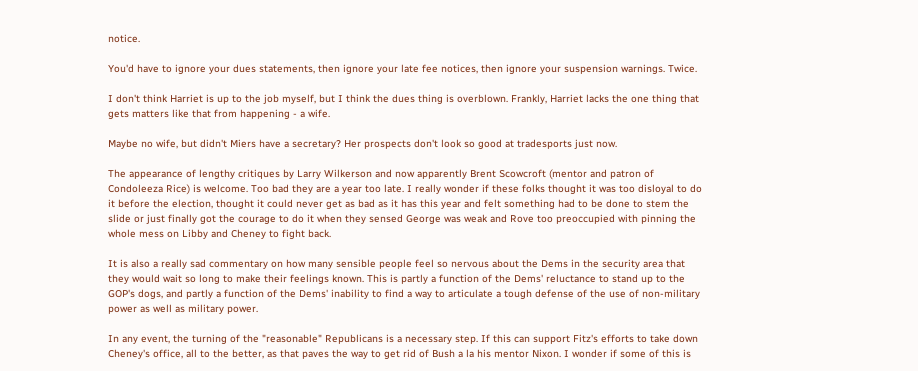notice.

You'd have to ignore your dues statements, then ignore your late fee notices, then ignore your suspension warnings. Twice.

I don't think Harriet is up to the job myself, but I think the dues thing is overblown. Frankly, Harriet lacks the one thing that gets matters like that from happening - a wife.

Maybe no wife, but didn't Miers have a secretary? Her prospects don't look so good at tradesports just now.

The appearance of lengthy critiques by Larry Wilkerson and now apparently Brent Scowcroft (mentor and patron of Condoleeza Rice) is welcome. Too bad they are a year too late. I really wonder if these folks thought it was too disloyal to do it before the election, thought it could never get as bad as it has this year and felt something had to be done to stem the slide or just finally got the courage to do it when they sensed George was weak and Rove too preoccupied with pinning the whole mess on Libby and Cheney to fight back.

It is also a really sad commentary on how many sensible people feel so nervous about the Dems in the security area that they would wait so long to make their feelings known. This is partly a function of the Dems' reluctance to stand up to the GOP's dogs, and partly a function of the Dems' inability to find a way to articulate a tough defense of the use of non-military power as well as military power.

In any event, the turning of the "reasonable" Republicans is a necessary step. If this can support Fitz's efforts to take down Cheney's office, all to the better, as that paves the way to get rid of Bush a la his mentor Nixon. I wonder if some of this is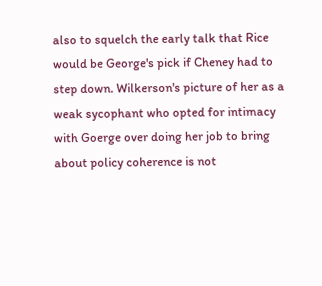also to squelch the early talk that Rice would be George's pick if Cheney had to step down. Wilkerson's picture of her as a weak sycophant who opted for intimacy with Goerge over doing her job to bring about policy coherence is not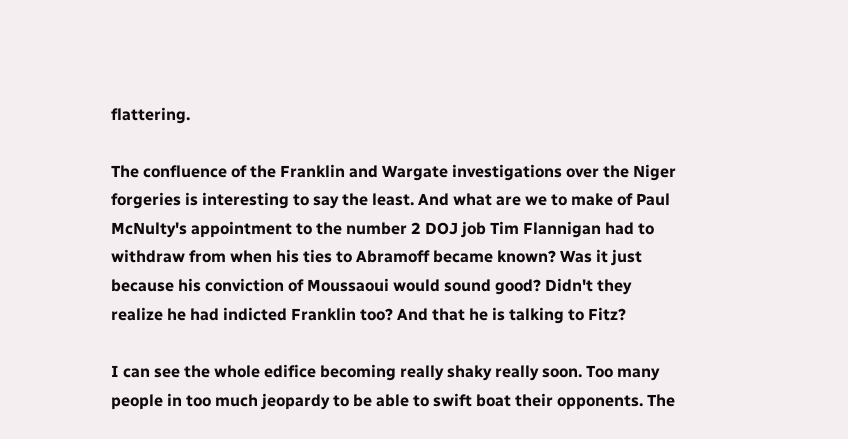flattering.

The confluence of the Franklin and Wargate investigations over the Niger forgeries is interesting to say the least. And what are we to make of Paul McNulty's appointment to the number 2 DOJ job Tim Flannigan had to withdraw from when his ties to Abramoff became known? Was it just because his conviction of Moussaoui would sound good? Didn't they realize he had indicted Franklin too? And that he is talking to Fitz?

I can see the whole edifice becoming really shaky really soon. Too many people in too much jeopardy to be able to swift boat their opponents. The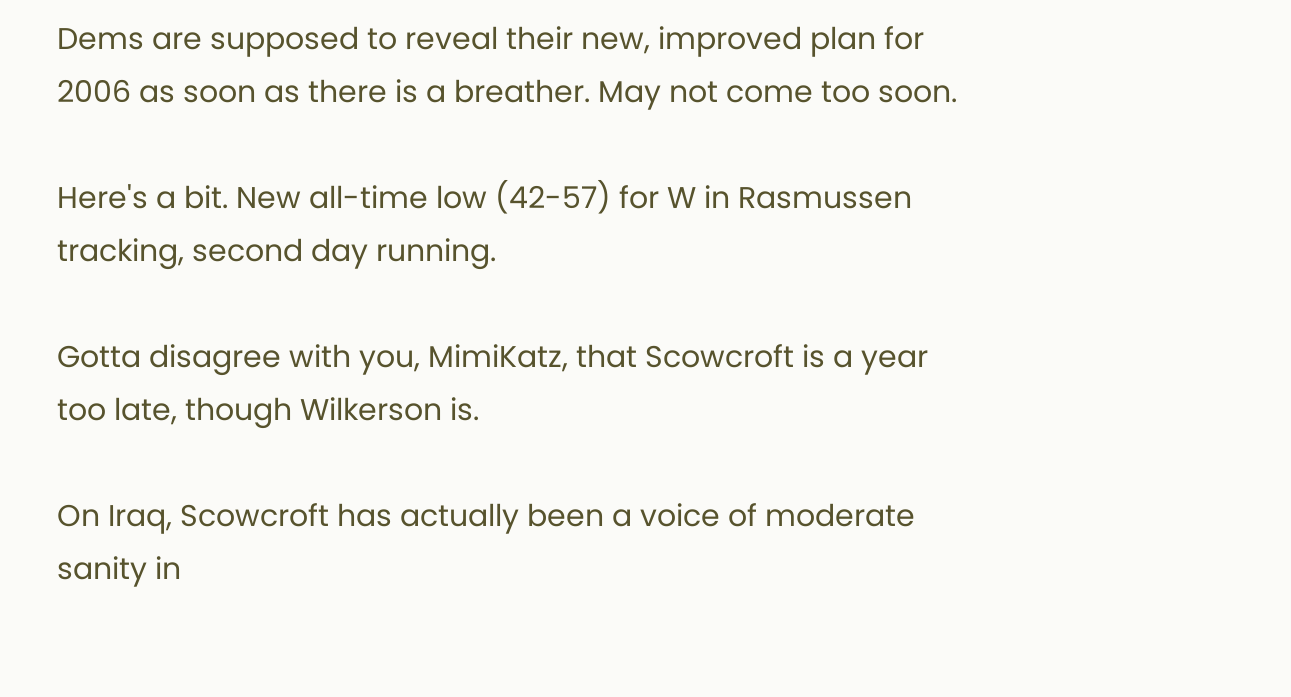Dems are supposed to reveal their new, improved plan for 2006 as soon as there is a breather. May not come too soon.

Here's a bit. New all-time low (42-57) for W in Rasmussen tracking, second day running.

Gotta disagree with you, MimiKatz, that Scowcroft is a year too late, though Wilkerson is.

On Iraq, Scowcroft has actually been a voice of moderate sanity in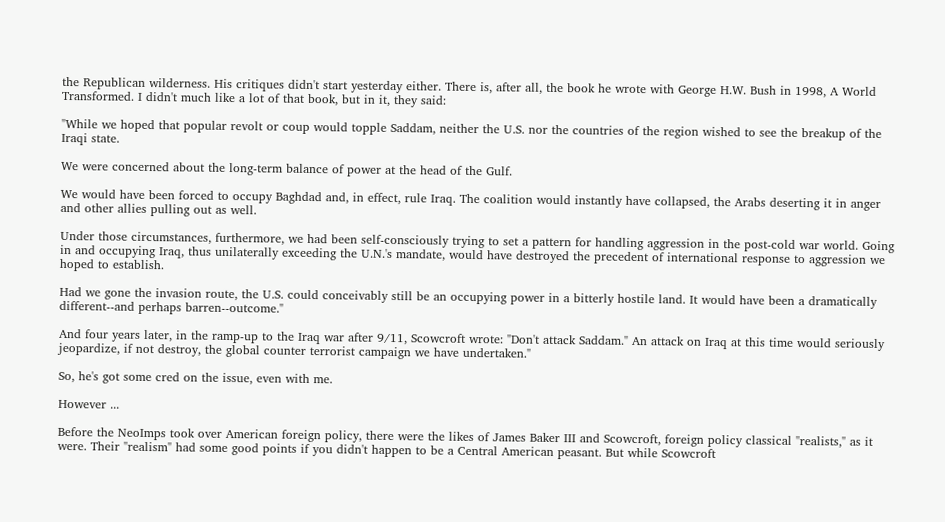the Republican wilderness. His critiques didn't start yesterday either. There is, after all, the book he wrote with George H.W. Bush in 1998, A World Transformed. I didn't much like a lot of that book, but in it, they said:

"While we hoped that popular revolt or coup would topple Saddam, neither the U.S. nor the countries of the region wished to see the breakup of the Iraqi state.

We were concerned about the long-term balance of power at the head of the Gulf.

We would have been forced to occupy Baghdad and, in effect, rule Iraq. The coalition would instantly have collapsed, the Arabs deserting it in anger and other allies pulling out as well.

Under those circumstances, furthermore, we had been self-consciously trying to set a pattern for handling aggression in the post-cold war world. Going in and occupying Iraq, thus unilaterally exceeding the U.N.'s mandate, would have destroyed the precedent of international response to aggression we hoped to establish.

Had we gone the invasion route, the U.S. could conceivably still be an occupying power in a bitterly hostile land. It would have been a dramatically different--and perhaps barren--outcome."

And four years later, in the ramp-up to the Iraq war after 9/11, Scowcroft wrote: "Don't attack Saddam." An attack on Iraq at this time would seriously jeopardize, if not destroy, the global counter terrorist campaign we have undertaken."

So, he's got some cred on the issue, even with me.

However ...

Before the NeoImps took over American foreign policy, there were the likes of James Baker III and Scowcroft, foreign policy classical "realists," as it were. Their "realism" had some good points if you didn't happen to be a Central American peasant. But while Scowcroft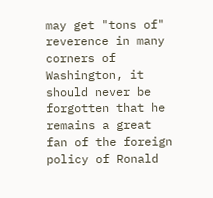may get "tons of" reverence in many corners of Washington, it should never be forgotten that he remains a great fan of the foreign policy of Ronald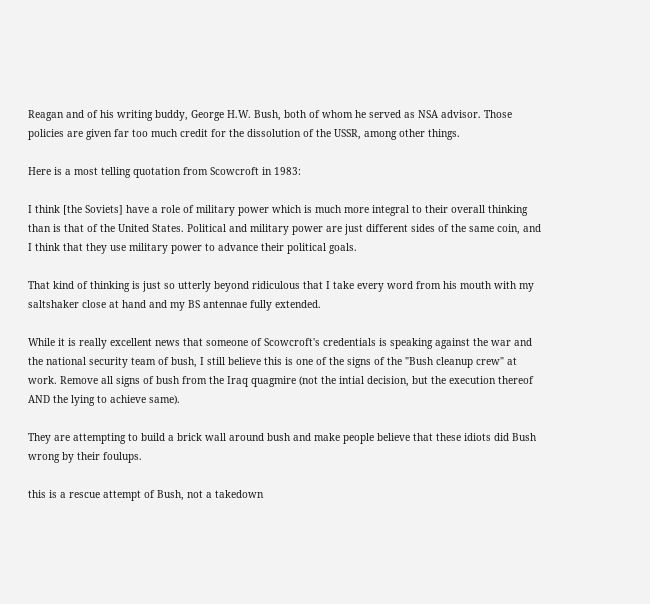Reagan and of his writing buddy, George H.W. Bush, both of whom he served as NSA advisor. Those policies are given far too much credit for the dissolution of the USSR, among other things.

Here is a most telling quotation from Scowcroft in 1983:

I think [the Soviets] have a role of military power which is much more integral to their overall thinking than is that of the United States. Political and military power are just different sides of the same coin, and I think that they use military power to advance their political goals.

That kind of thinking is just so utterly beyond ridiculous that I take every word from his mouth with my saltshaker close at hand and my BS antennae fully extended.

While it is really excellent news that someone of Scowcroft's credentials is speaking against the war and the national security team of bush, I still believe this is one of the signs of the "Bush cleanup crew" at work. Remove all signs of bush from the Iraq quagmire (not the intial decision, but the execution thereof AND the lying to achieve same).

They are attempting to build a brick wall around bush and make people believe that these idiots did Bush wrong by their foulups.

this is a rescue attempt of Bush, not a takedown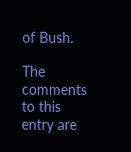of Bush.

The comments to this entry are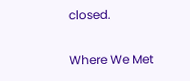closed.

Where We Met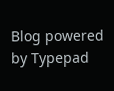Blog powered by Typepad